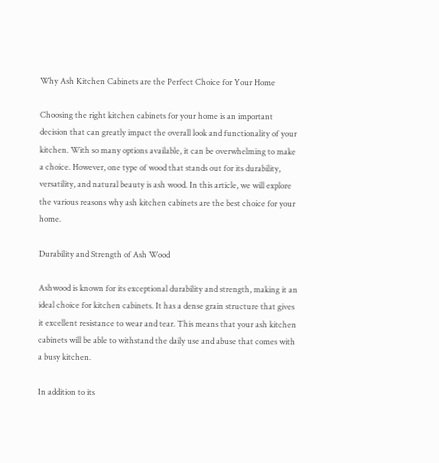Why Ash Kitchen Cabinets are the Perfect Choice for Your Home

Choosing the right kitchen cabinets for your home is an important decision that can greatly impact the overall look and functionality of your kitchen. With so many options available, it can be overwhelming to make a choice. However, one type of wood that stands out for its durability, versatility, and natural beauty is ash wood. In this article, we will explore the various reasons why ash kitchen cabinets are the best choice for your home.

Durability and Strength of Ash Wood

Ashwood is known for its exceptional durability and strength, making it an ideal choice for kitchen cabinets. It has a dense grain structure that gives it excellent resistance to wear and tear. This means that your ash kitchen cabinets will be able to withstand the daily use and abuse that comes with a busy kitchen.

In addition to its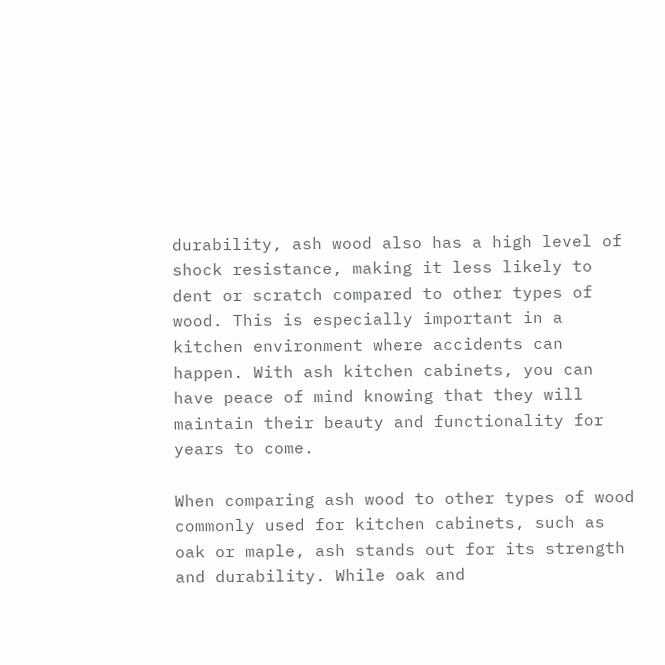durability, ash wood also has a high level of shock resistance, making it less likely to dent or scratch compared to other types of wood. This is especially important in a kitchen environment where accidents can happen. With ash kitchen cabinets, you can have peace of mind knowing that they will maintain their beauty and functionality for years to come.

When comparing ash wood to other types of wood commonly used for kitchen cabinets, such as oak or maple, ash stands out for its strength and durability. While oak and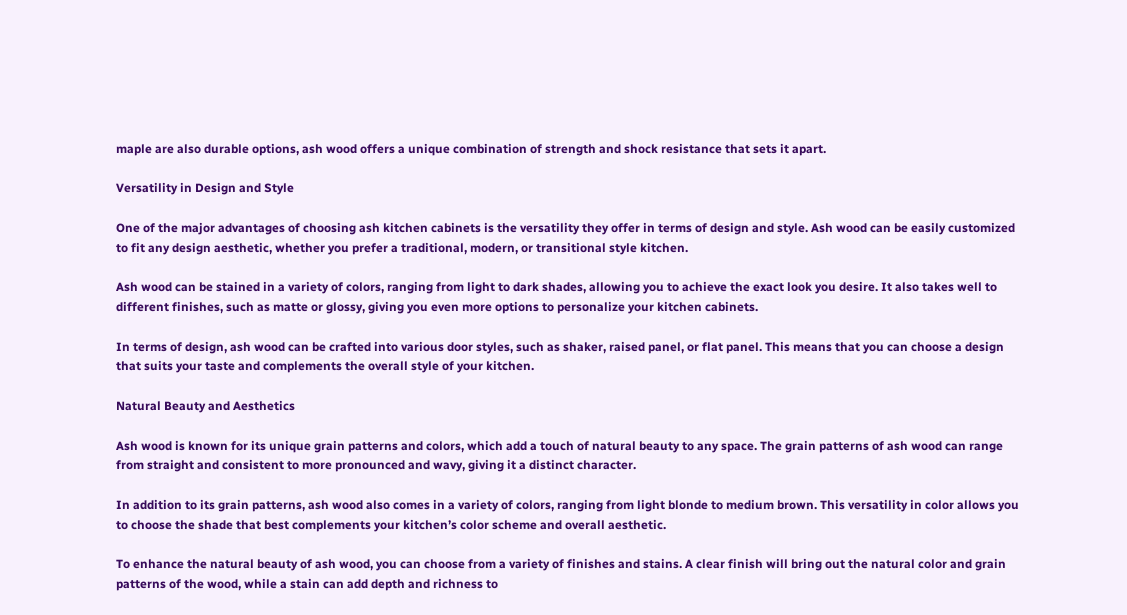maple are also durable options, ash wood offers a unique combination of strength and shock resistance that sets it apart.

Versatility in Design and Style

One of the major advantages of choosing ash kitchen cabinets is the versatility they offer in terms of design and style. Ash wood can be easily customized to fit any design aesthetic, whether you prefer a traditional, modern, or transitional style kitchen.

Ash wood can be stained in a variety of colors, ranging from light to dark shades, allowing you to achieve the exact look you desire. It also takes well to different finishes, such as matte or glossy, giving you even more options to personalize your kitchen cabinets.

In terms of design, ash wood can be crafted into various door styles, such as shaker, raised panel, or flat panel. This means that you can choose a design that suits your taste and complements the overall style of your kitchen.

Natural Beauty and Aesthetics

Ash wood is known for its unique grain patterns and colors, which add a touch of natural beauty to any space. The grain patterns of ash wood can range from straight and consistent to more pronounced and wavy, giving it a distinct character.

In addition to its grain patterns, ash wood also comes in a variety of colors, ranging from light blonde to medium brown. This versatility in color allows you to choose the shade that best complements your kitchen’s color scheme and overall aesthetic.

To enhance the natural beauty of ash wood, you can choose from a variety of finishes and stains. A clear finish will bring out the natural color and grain patterns of the wood, while a stain can add depth and richness to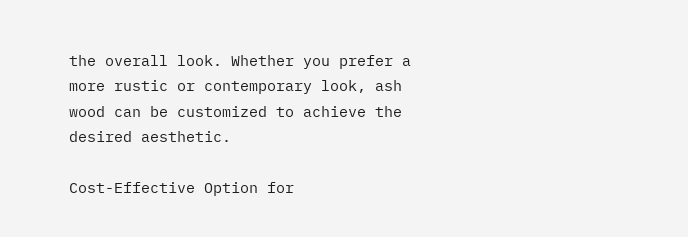the overall look. Whether you prefer a more rustic or contemporary look, ash wood can be customized to achieve the desired aesthetic.

Cost-Effective Option for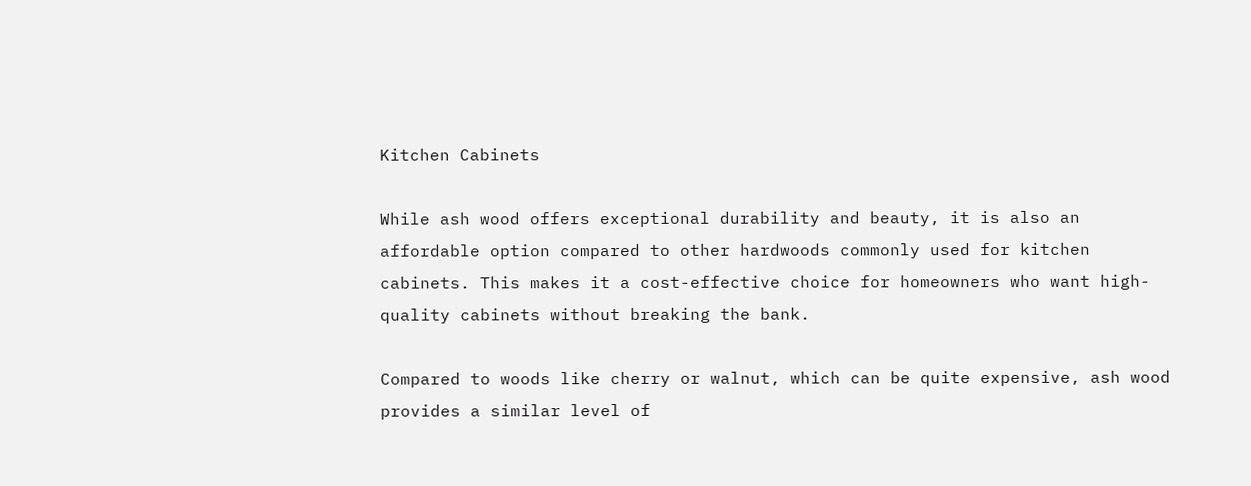Kitchen Cabinets

While ash wood offers exceptional durability and beauty, it is also an affordable option compared to other hardwoods commonly used for kitchen cabinets. This makes it a cost-effective choice for homeowners who want high-quality cabinets without breaking the bank.

Compared to woods like cherry or walnut, which can be quite expensive, ash wood provides a similar level of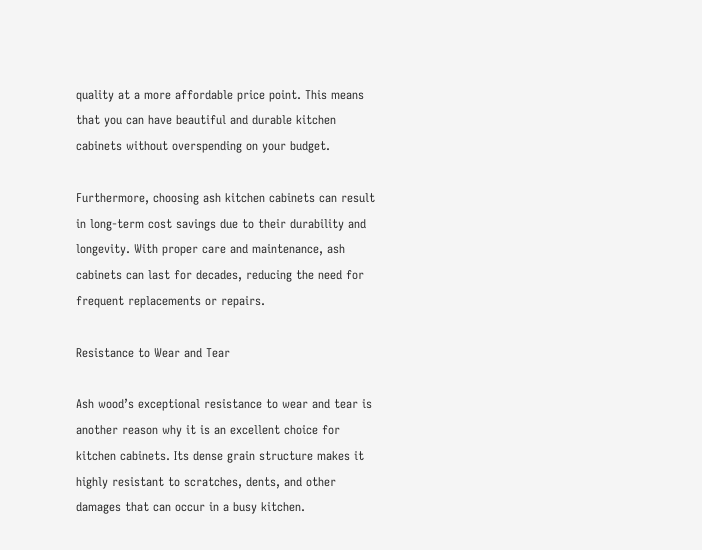quality at a more affordable price point. This means that you can have beautiful and durable kitchen cabinets without overspending on your budget.

Furthermore, choosing ash kitchen cabinets can result in long-term cost savings due to their durability and longevity. With proper care and maintenance, ash cabinets can last for decades, reducing the need for frequent replacements or repairs.

Resistance to Wear and Tear

Ash wood’s exceptional resistance to wear and tear is another reason why it is an excellent choice for kitchen cabinets. Its dense grain structure makes it highly resistant to scratches, dents, and other damages that can occur in a busy kitchen.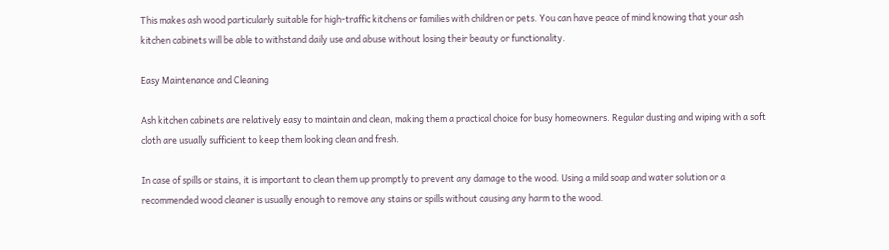This makes ash wood particularly suitable for high-traffic kitchens or families with children or pets. You can have peace of mind knowing that your ash kitchen cabinets will be able to withstand daily use and abuse without losing their beauty or functionality.

Easy Maintenance and Cleaning

Ash kitchen cabinets are relatively easy to maintain and clean, making them a practical choice for busy homeowners. Regular dusting and wiping with a soft cloth are usually sufficient to keep them looking clean and fresh.

In case of spills or stains, it is important to clean them up promptly to prevent any damage to the wood. Using a mild soap and water solution or a recommended wood cleaner is usually enough to remove any stains or spills without causing any harm to the wood.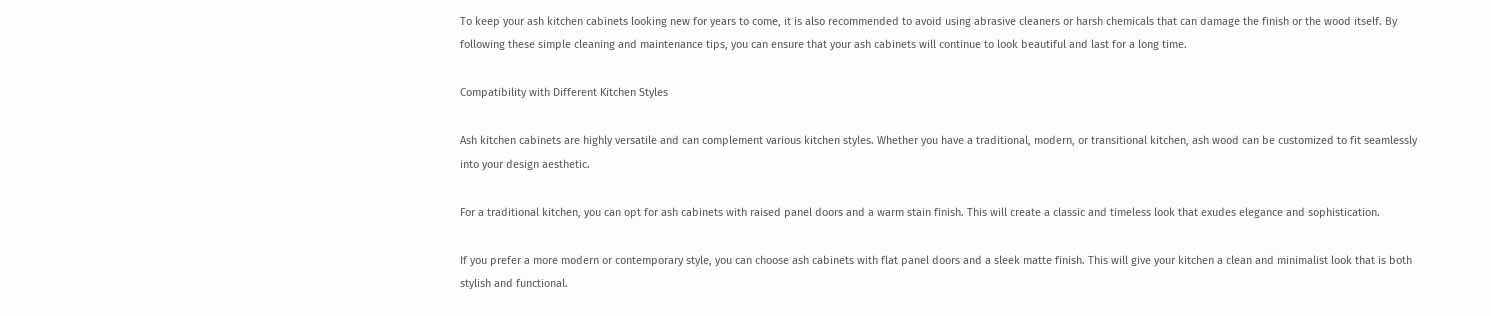To keep your ash kitchen cabinets looking new for years to come, it is also recommended to avoid using abrasive cleaners or harsh chemicals that can damage the finish or the wood itself. By following these simple cleaning and maintenance tips, you can ensure that your ash cabinets will continue to look beautiful and last for a long time.

Compatibility with Different Kitchen Styles

Ash kitchen cabinets are highly versatile and can complement various kitchen styles. Whether you have a traditional, modern, or transitional kitchen, ash wood can be customized to fit seamlessly into your design aesthetic.

For a traditional kitchen, you can opt for ash cabinets with raised panel doors and a warm stain finish. This will create a classic and timeless look that exudes elegance and sophistication.

If you prefer a more modern or contemporary style, you can choose ash cabinets with flat panel doors and a sleek matte finish. This will give your kitchen a clean and minimalist look that is both stylish and functional.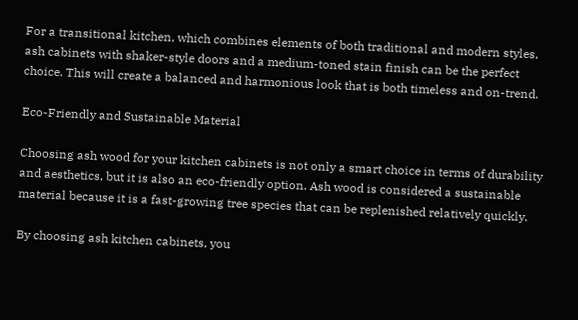For a transitional kitchen, which combines elements of both traditional and modern styles, ash cabinets with shaker-style doors and a medium-toned stain finish can be the perfect choice. This will create a balanced and harmonious look that is both timeless and on-trend.

Eco-Friendly and Sustainable Material

Choosing ash wood for your kitchen cabinets is not only a smart choice in terms of durability and aesthetics, but it is also an eco-friendly option. Ash wood is considered a sustainable material because it is a fast-growing tree species that can be replenished relatively quickly.

By choosing ash kitchen cabinets, you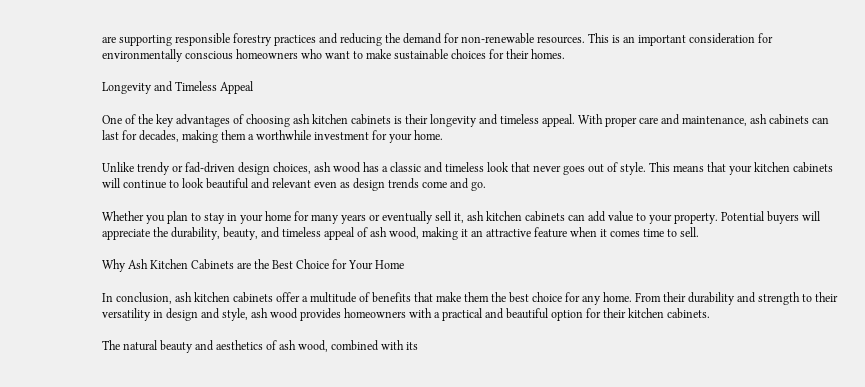are supporting responsible forestry practices and reducing the demand for non-renewable resources. This is an important consideration for environmentally conscious homeowners who want to make sustainable choices for their homes.

Longevity and Timeless Appeal

One of the key advantages of choosing ash kitchen cabinets is their longevity and timeless appeal. With proper care and maintenance, ash cabinets can last for decades, making them a worthwhile investment for your home.

Unlike trendy or fad-driven design choices, ash wood has a classic and timeless look that never goes out of style. This means that your kitchen cabinets will continue to look beautiful and relevant even as design trends come and go.

Whether you plan to stay in your home for many years or eventually sell it, ash kitchen cabinets can add value to your property. Potential buyers will appreciate the durability, beauty, and timeless appeal of ash wood, making it an attractive feature when it comes time to sell.

Why Ash Kitchen Cabinets are the Best Choice for Your Home

In conclusion, ash kitchen cabinets offer a multitude of benefits that make them the best choice for any home. From their durability and strength to their versatility in design and style, ash wood provides homeowners with a practical and beautiful option for their kitchen cabinets.

The natural beauty and aesthetics of ash wood, combined with its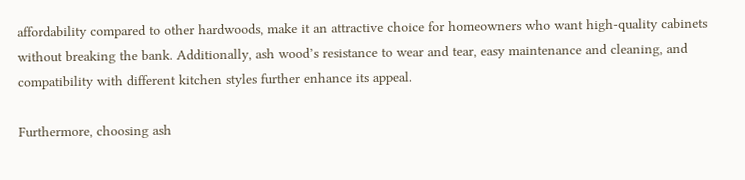affordability compared to other hardwoods, make it an attractive choice for homeowners who want high-quality cabinets without breaking the bank. Additionally, ash wood’s resistance to wear and tear, easy maintenance and cleaning, and compatibility with different kitchen styles further enhance its appeal.

Furthermore, choosing ash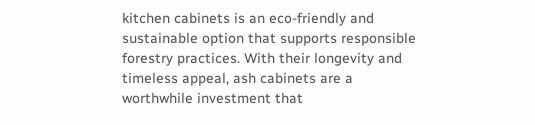kitchen cabinets is an eco-friendly and sustainable option that supports responsible forestry practices. With their longevity and timeless appeal, ash cabinets are a worthwhile investment that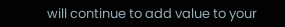will continue to add value to your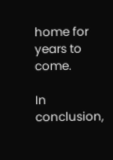home for years to come.

In conclusion,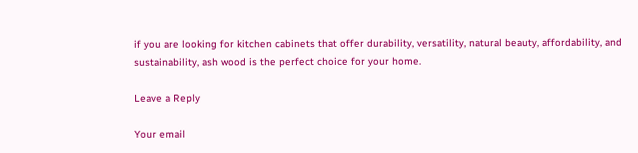if you are looking for kitchen cabinets that offer durability, versatility, natural beauty, affordability, and sustainability, ash wood is the perfect choice for your home.

Leave a Reply

Your email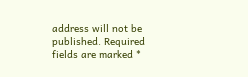address will not be published. Required fields are marked *